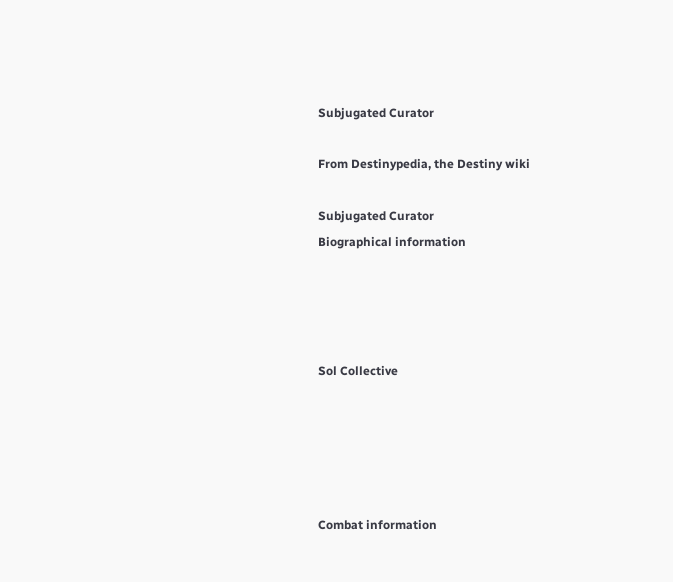Subjugated Curator

From Destinypedia, the Destiny wiki

Subjugated Curator
Biographical information




Sol Collective





Combat information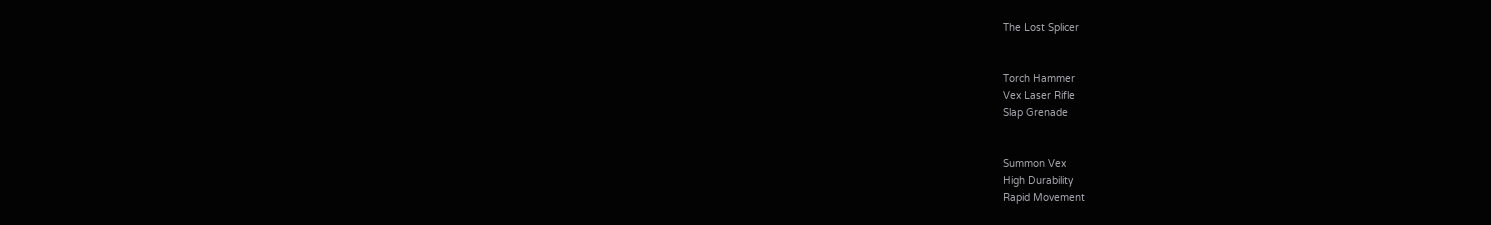The Lost Splicer


Torch Hammer
Vex Laser Rifle
Slap Grenade


Summon Vex
High Durability
Rapid Movement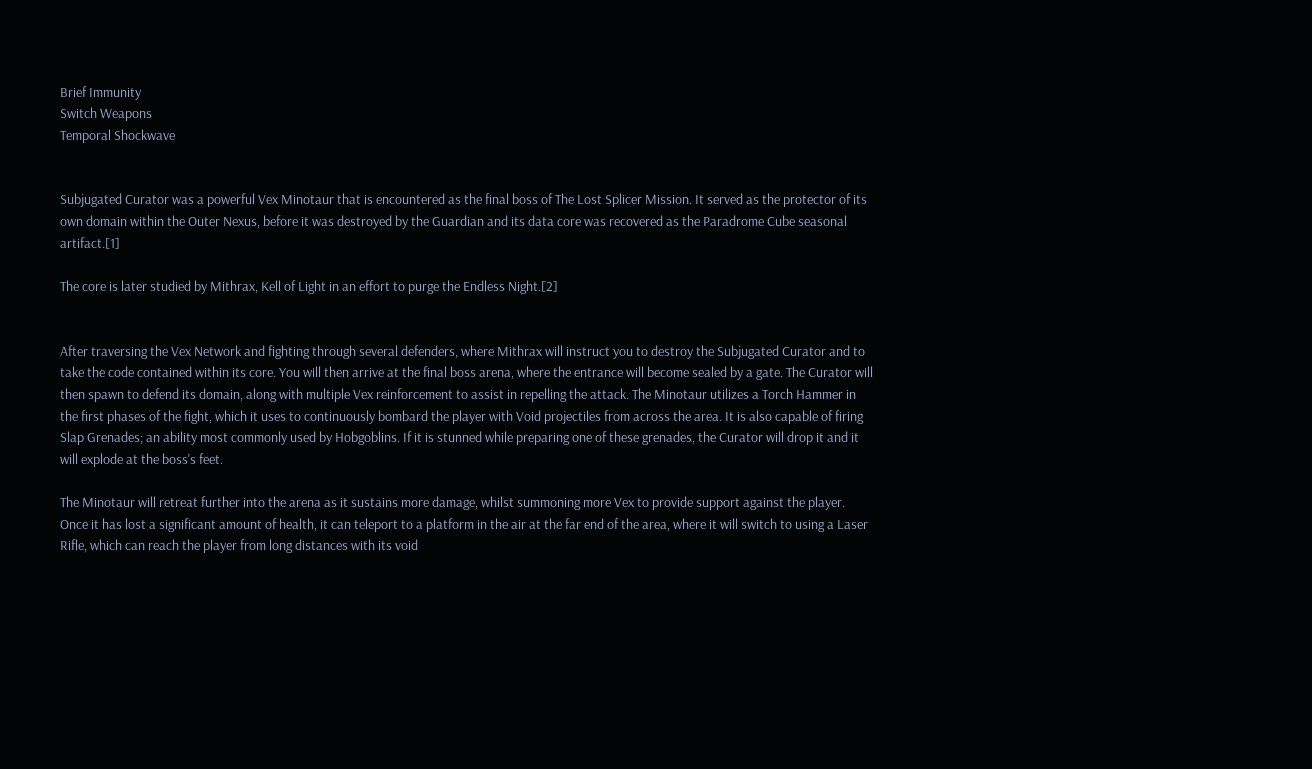Brief Immunity
Switch Weapons
Temporal Shockwave


Subjugated Curator was a powerful Vex Minotaur that is encountered as the final boss of The Lost Splicer Mission. It served as the protector of its own domain within the Outer Nexus, before it was destroyed by the Guardian and its data core was recovered as the Paradrome Cube seasonal artifact.[1]

The core is later studied by Mithrax, Kell of Light in an effort to purge the Endless Night.[2]


After traversing the Vex Network and fighting through several defenders, where Mithrax will instruct you to destroy the Subjugated Curator and to take the code contained within its core. You will then arrive at the final boss arena, where the entrance will become sealed by a gate. The Curator will then spawn to defend its domain, along with multiple Vex reinforcement to assist in repelling the attack. The Minotaur utilizes a Torch Hammer in the first phases of the fight, which it uses to continuously bombard the player with Void projectiles from across the area. It is also capable of firing Slap Grenades; an ability most commonly used by Hobgoblins. If it is stunned while preparing one of these grenades, the Curator will drop it and it will explode at the boss's feet.

The Minotaur will retreat further into the arena as it sustains more damage, whilst summoning more Vex to provide support against the player. Once it has lost a significant amount of health, it can teleport to a platform in the air at the far end of the area, where it will switch to using a Laser Rifle, which can reach the player from long distances with its void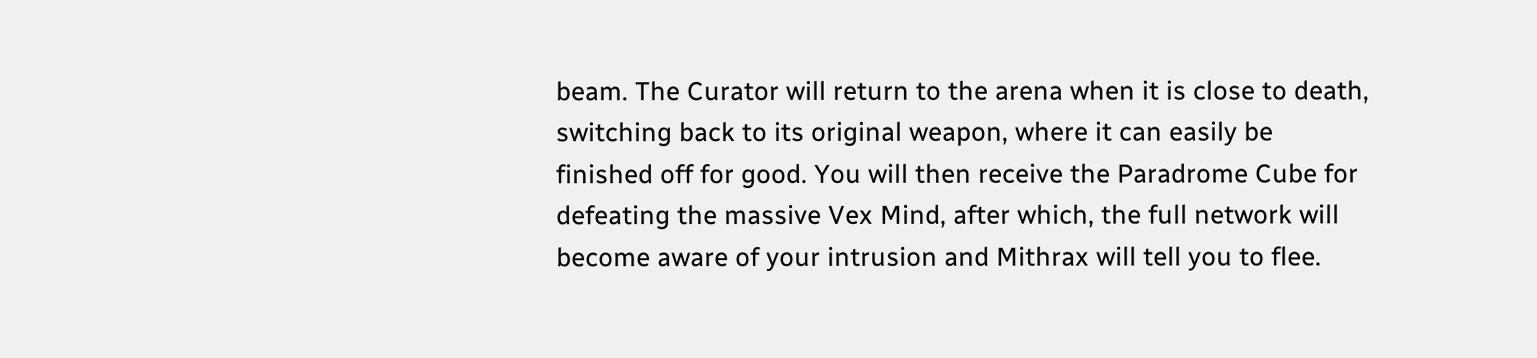beam. The Curator will return to the arena when it is close to death, switching back to its original weapon, where it can easily be finished off for good. You will then receive the Paradrome Cube for defeating the massive Vex Mind, after which, the full network will become aware of your intrusion and Mithrax will tell you to flee.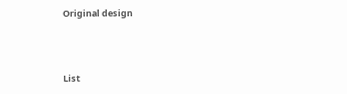Original design



List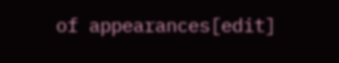of appearances[edit]